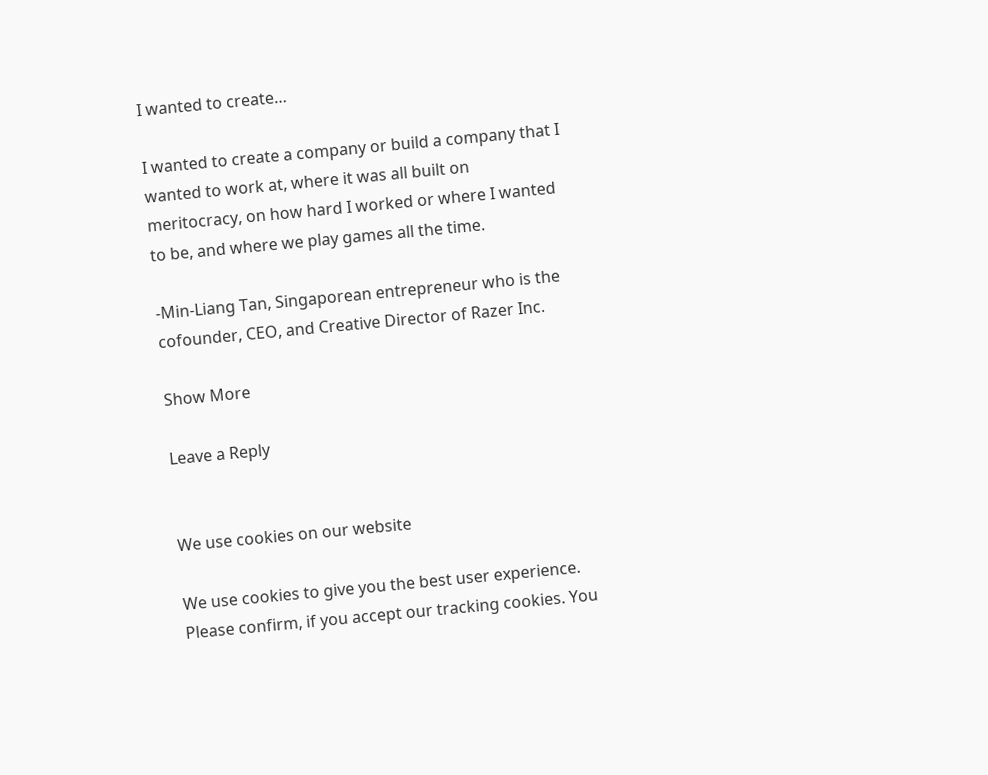I wanted to create…

I wanted to create a company or build a company that I wanted to work at, where it was all built on meritocracy, on how hard I worked or where I wanted to be, and where we play games all the time.

-Min-Liang Tan, Singaporean entrepreneur who is the cofounder, CEO, and Creative Director of Razer Inc.

Show More

Leave a Reply


We use cookies on our website

We use cookies to give you the best user experience. Please confirm, if you accept our tracking cookies. You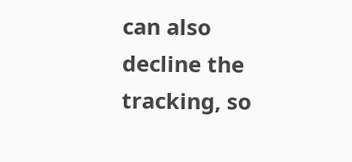can also decline the tracking, so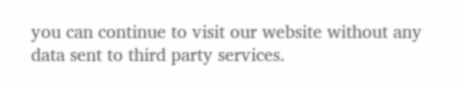you can continue to visit our website without any data sent to third party services.